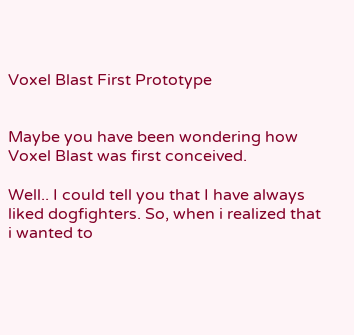Voxel Blast First Prototype


Maybe you have been wondering how Voxel Blast was first conceived.

Well.. I could tell you that I have always liked dogfighters. So, when i realized that i wanted to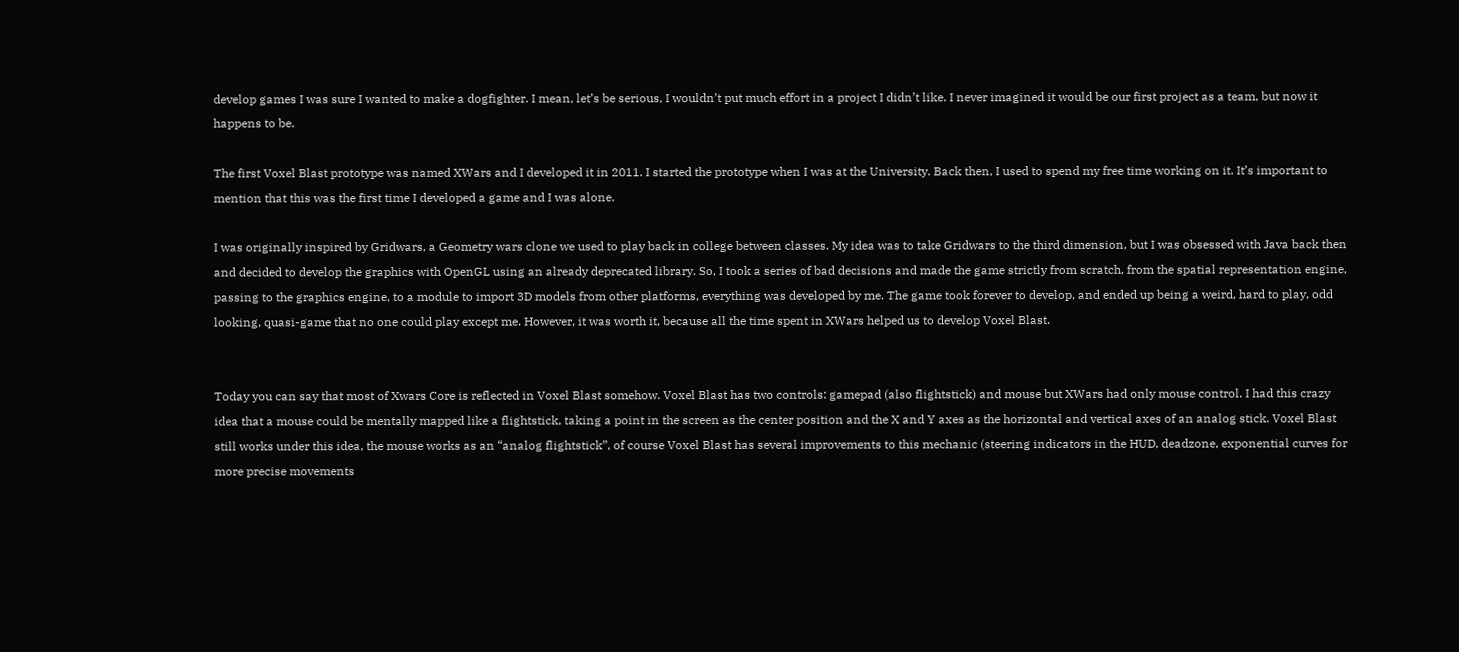develop games I was sure I wanted to make a dogfighter. I mean, let’s be serious, I wouldn’t put much effort in a project I didn’t like. I never imagined it would be our first project as a team, but now it happens to be.

The first Voxel Blast prototype was named XWars and I developed it in 2011. I started the prototype when I was at the University. Back then, I used to spend my free time working on it. It’s important to mention that this was the first time I developed a game and I was alone.

I was originally inspired by Gridwars, a Geometry wars clone we used to play back in college between classes. My idea was to take Gridwars to the third dimension, but I was obsessed with Java back then and decided to develop the graphics with OpenGL using an already deprecated library. So, I took a series of bad decisions and made the game strictly from scratch, from the spatial representation engine, passing to the graphics engine, to a module to import 3D models from other platforms, everything was developed by me. The game took forever to develop, and ended up being a weird, hard to play, odd looking, quasi-game that no one could play except me. However, it was worth it, because all the time spent in XWars helped us to develop Voxel Blast.


Today you can say that most of Xwars Core is reflected in Voxel Blast somehow. Voxel Blast has two controls: gamepad (also flightstick) and mouse but XWars had only mouse control. I had this crazy idea that a mouse could be mentally mapped like a flightstick, taking a point in the screen as the center position and the X and Y axes as the horizontal and vertical axes of an analog stick. Voxel Blast still works under this idea, the mouse works as an “analog flightstick”, of course Voxel Blast has several improvements to this mechanic (steering indicators in the HUD, deadzone, exponential curves for more precise movements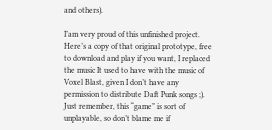and others).

I’am very proud of this unfinished project. Here’s a copy of that original prototype, free to download and play if you want, I replaced the music It used to have with the music of Voxel Blast, given I don’t have any permission to distribute Daft Punk songs ;). Just remember, this “game” is sort of unplayable, so don’t blame me if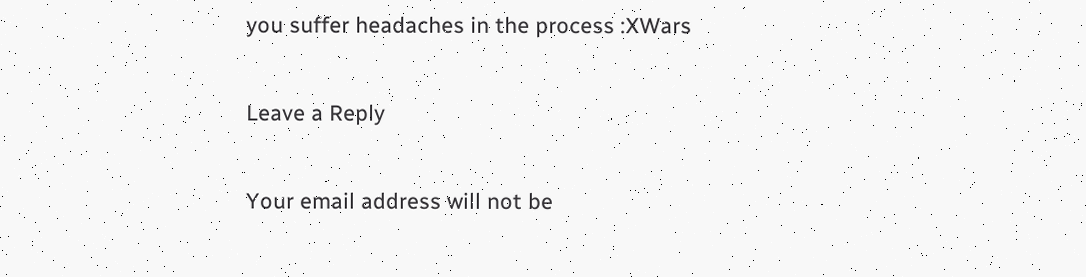you suffer headaches in the process :XWars

Leave a Reply

Your email address will not be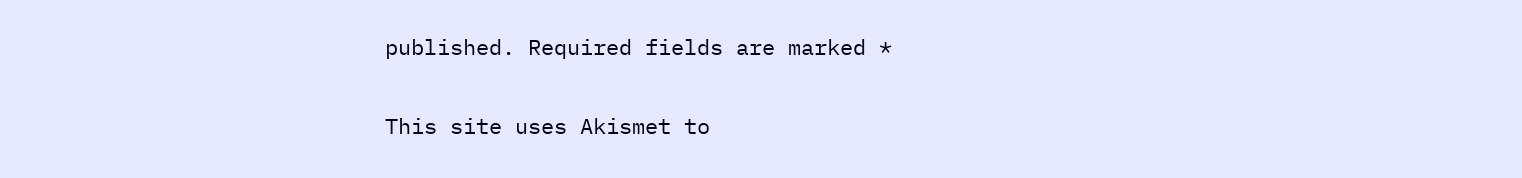published. Required fields are marked *

This site uses Akismet to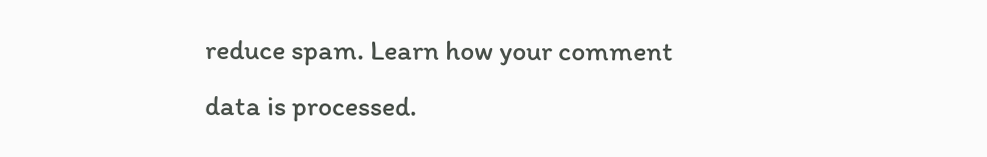reduce spam. Learn how your comment data is processed.